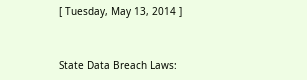[ Tuesday, May 13, 2014 ]


State Data Breach Laws: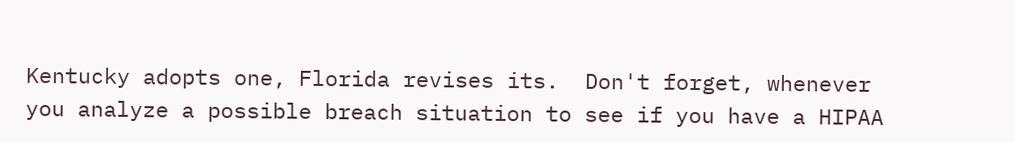Kentucky adopts one, Florida revises its.  Don't forget, whenever you analyze a possible breach situation to see if you have a HIPAA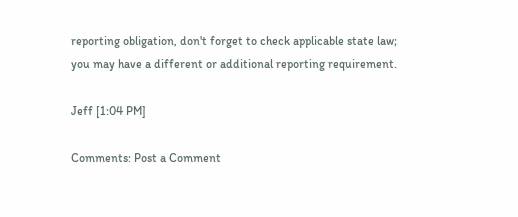reporting obligation, don't forget to check applicable state law; you may have a different or additional reporting requirement.

Jeff [1:04 PM]

Comments: Post a Comment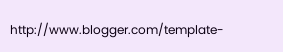http://www.blogger.com/template-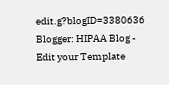edit.g?blogID=3380636 Blogger: HIPAA Blog - Edit your Template